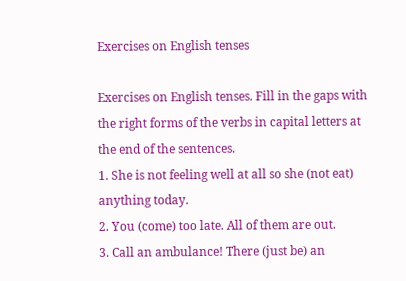Exercises on English tenses

Exercises on English tenses. Fill in the gaps with the right forms of the verbs in capital letters at the end of the sentences.
1. She is not feeling well at all so she (not eat) anything today.
2. You (come) too late. All of them are out.
3. Call an ambulance! There (just be) an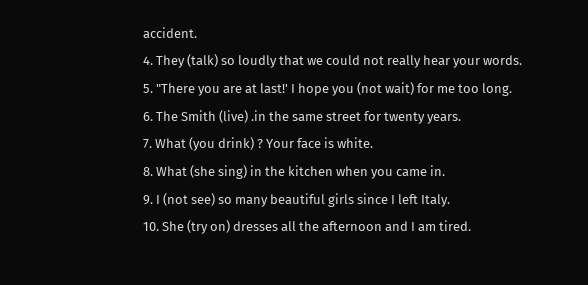accident.
4. They (talk) so loudly that we could not really hear your words.
5. "There you are at last!' I hope you (not wait) for me too long.
6. The Smith (live) .in the same street for twenty years.
7. What (you drink) ? Your face is white.
8. What (she sing) in the kitchen when you came in.
9. I (not see) so many beautiful girls since I left Italy.
10. She (try on) dresses all the afternoon and I am tired.